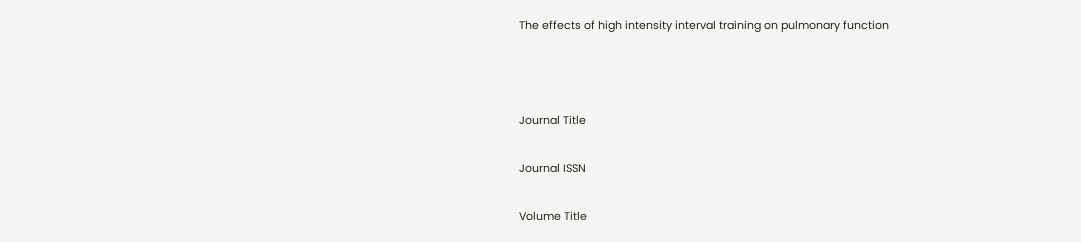The effects of high intensity interval training on pulmonary function



Journal Title

Journal ISSN

Volume Title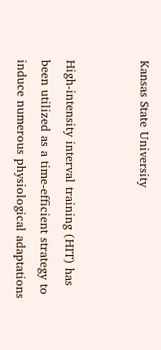Kansas State University


High-intensity interval training (HIT) has been utilized as a time-efficient strategy to induce numerous physiological adaptations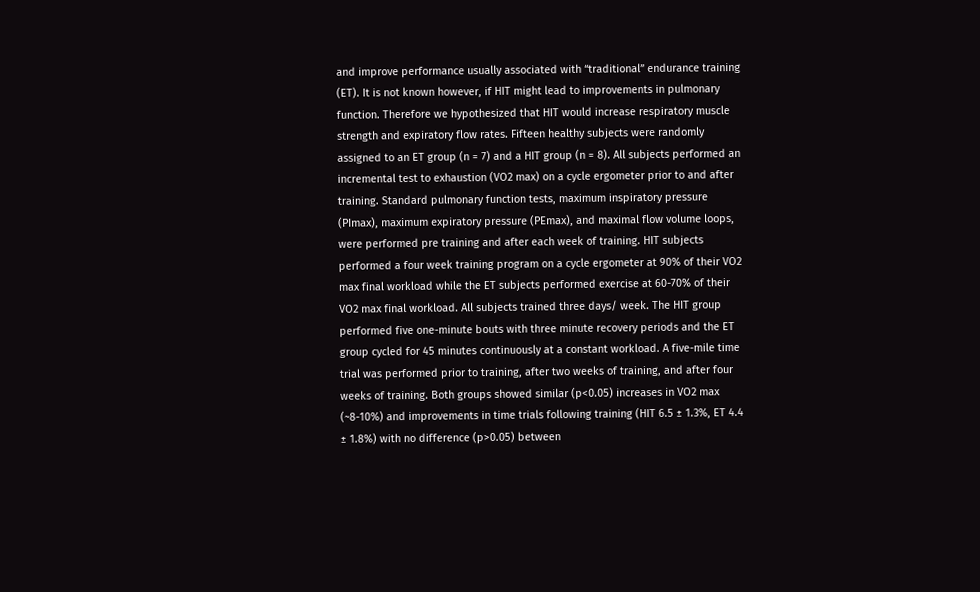and improve performance usually associated with “traditional” endurance training (ET). It is not known however, if HIT might lead to improvements in pulmonary function. Therefore we hypothesized that HIT would increase respiratory muscle strength and expiratory flow rates. Fifteen healthy subjects were randomly assigned to an ET group (n = 7) and a HIT group (n = 8). All subjects performed an incremental test to exhaustion (VO2 max) on a cycle ergometer prior to and after training. Standard pulmonary function tests, maximum inspiratory pressure (PImax), maximum expiratory pressure (PEmax), and maximal flow volume loops, were performed pre training and after each week of training. HIT subjects performed a four week training program on a cycle ergometer at 90% of their VO2 max final workload while the ET subjects performed exercise at 60-70% of their VO2 max final workload. All subjects trained three days/ week. The HIT group performed five one-minute bouts with three minute recovery periods and the ET group cycled for 45 minutes continuously at a constant workload. A five-mile time trial was performed prior to training, after two weeks of training, and after four weeks of training. Both groups showed similar (p<0.05) increases in VO2 max (~8-10%) and improvements in time trials following training (HIT 6.5 ± 1.3%, ET 4.4 ± 1.8%) with no difference (p>0.05) between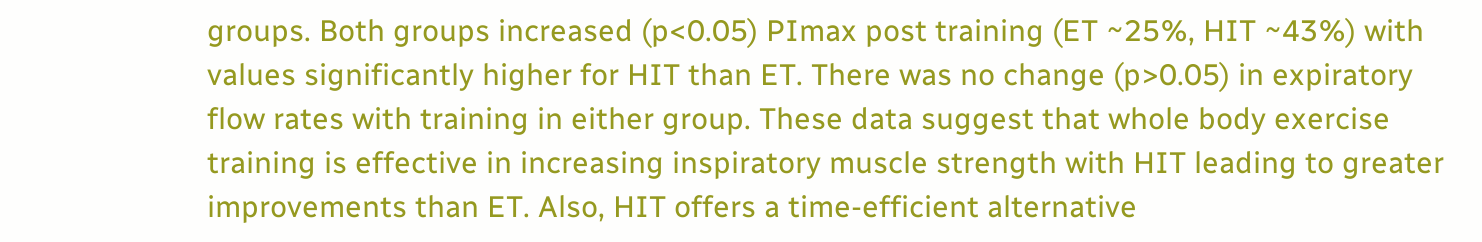groups. Both groups increased (p<0.05) PImax post training (ET ~25%, HIT ~43%) with values significantly higher for HIT than ET. There was no change (p>0.05) in expiratory flow rates with training in either group. These data suggest that whole body exercise training is effective in increasing inspiratory muscle strength with HIT leading to greater improvements than ET. Also, HIT offers a time-efficient alternative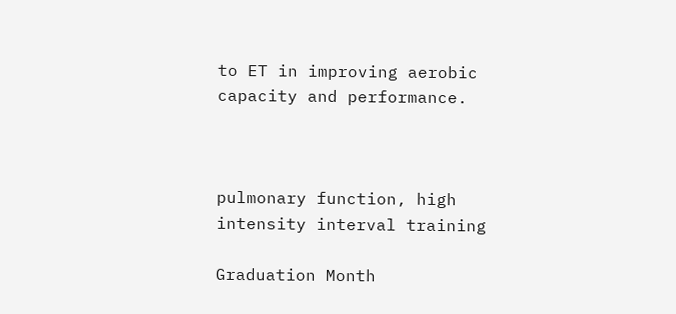to ET in improving aerobic capacity and performance.



pulmonary function, high intensity interval training

Graduation Month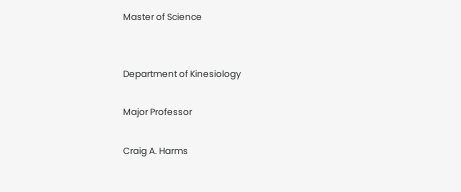Master of Science


Department of Kinesiology

Major Professor

Craig A. Harms